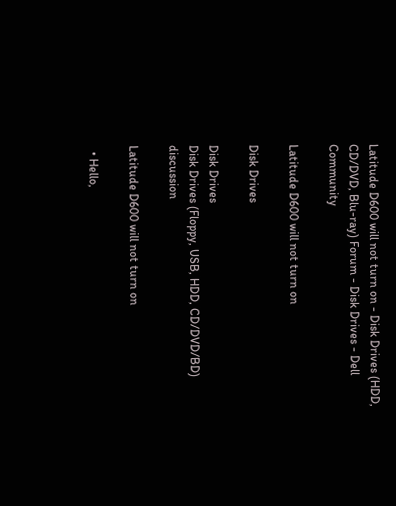Latitude D600 will not turn on - Disk Drives (HDD, CD/DVD, Blu-ray) Forum - Disk Drives - Dell Community

Latitude D600 will not turn on

Disk Drives

Disk Drives
Disk Drives (Floppy, USB, HDD, CD/DVD/BD) discussion

Latitude D600 will not turn on

  • Hello,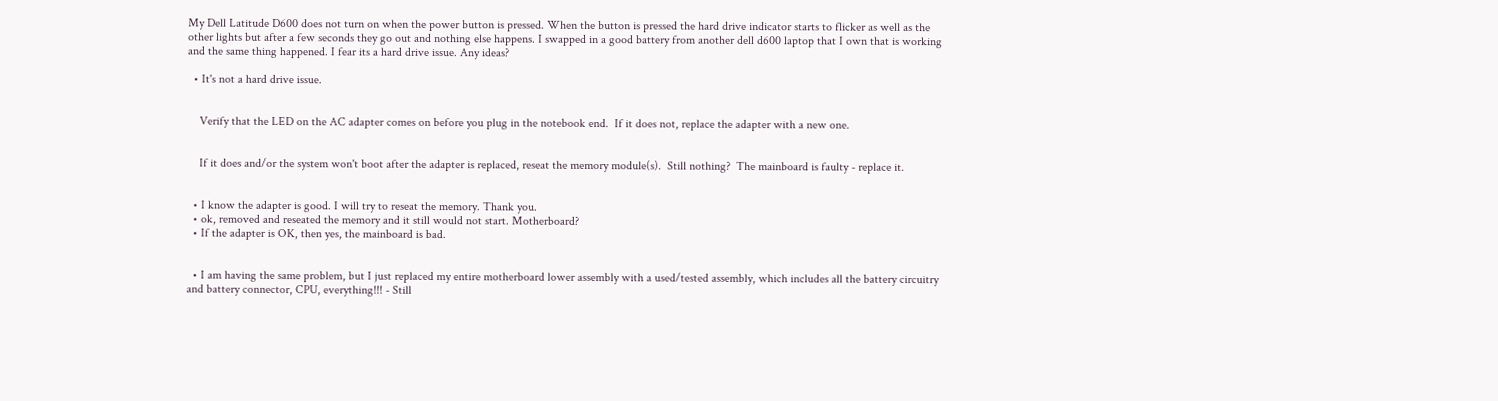My Dell Latitude D600 does not turn on when the power button is pressed. When the button is pressed the hard drive indicator starts to flicker as well as the other lights but after a few seconds they go out and nothing else happens. I swapped in a good battery from another dell d600 laptop that I own that is working and the same thing happened. I fear its a hard drive issue. Any ideas?

  • It's not a hard drive issue.


    Verify that the LED on the AC adapter comes on before you plug in the notebook end.  If it does not, replace the adapter with a new one.


    If it does and/or the system won't boot after the adapter is replaced, reseat the memory module(s).  Still nothing?  The mainboard is faulty - replace it.


  • I know the adapter is good. I will try to reseat the memory. Thank you.
  • ok, removed and reseated the memory and it still would not start. Motherboard?
  • If the adapter is OK, then yes, the mainboard is bad.


  • I am having the same problem, but I just replaced my entire motherboard lower assembly with a used/tested assembly, which includes all the battery circuitry and battery connector, CPU, everything!!! - Still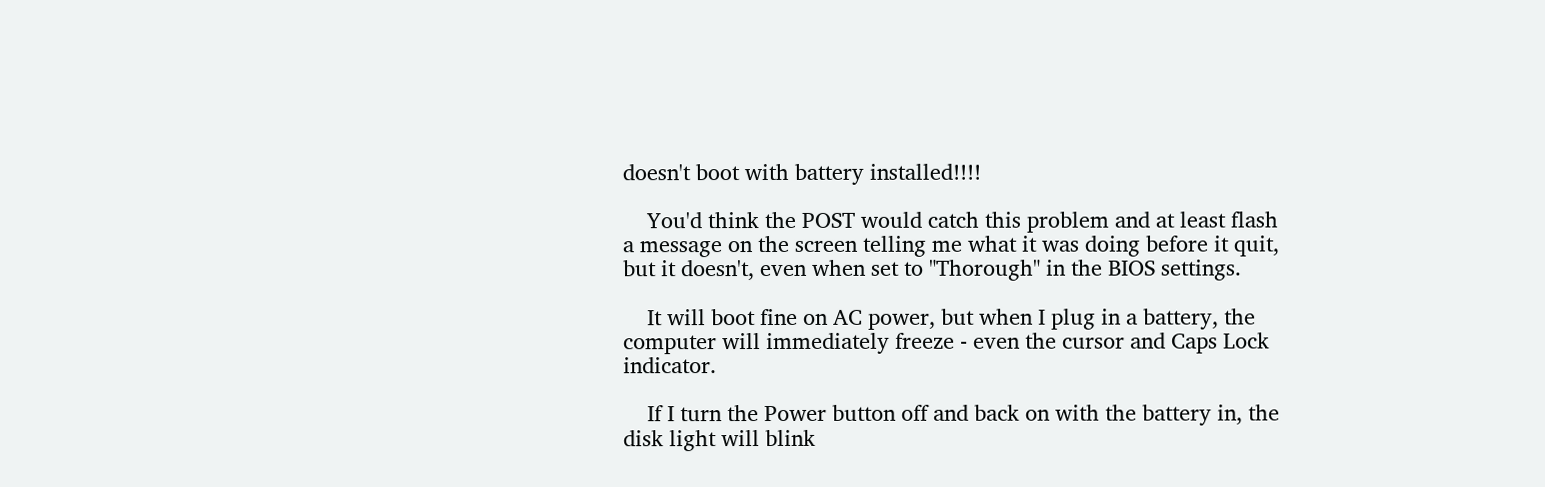doesn't boot with battery installed!!!!

    You'd think the POST would catch this problem and at least flash a message on the screen telling me what it was doing before it quit, but it doesn't, even when set to "Thorough" in the BIOS settings.

    It will boot fine on AC power, but when I plug in a battery, the computer will immediately freeze - even the cursor and Caps Lock indicator.

    If I turn the Power button off and back on with the battery in, the disk light will blink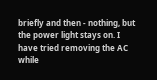briefly and then - nothing, but the power light stays on. I have tried removing the AC while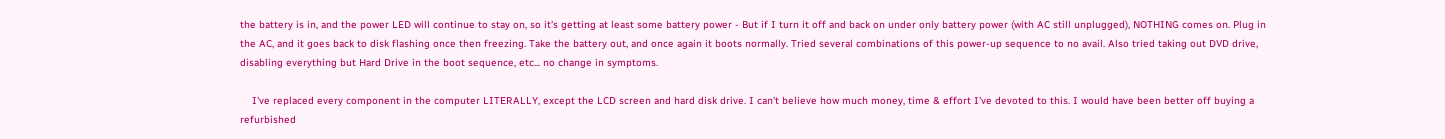the battery is in, and the power LED will continue to stay on, so it's getting at least some battery power - But if I turn it off and back on under only battery power (with AC still unplugged), NOTHING comes on. Plug in the AC, and it goes back to disk flashing once then freezing. Take the battery out, and once again it boots normally. Tried several combinations of this power-up sequence to no avail. Also tried taking out DVD drive, disabling everything but Hard Drive in the boot sequence, etc... no change in symptoms.

    I've replaced every component in the computer LITERALLY, except the LCD screen and hard disk drive. I can't believe how much money, time & effort I've devoted to this. I would have been better off buying a refurbished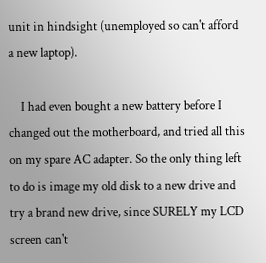unit in hindsight (unemployed so can't afford a new laptop).

    I had even bought a new battery before I changed out the motherboard, and tried all this on my spare AC adapter. So the only thing left to do is image my old disk to a new drive and try a brand new drive, since SURELY my LCD screen can't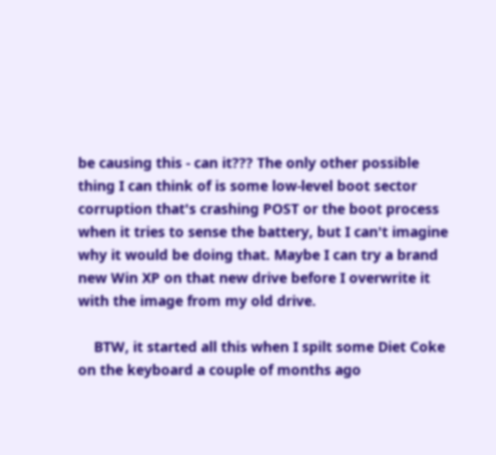be causing this - can it??? The only other possible thing I can think of is some low-level boot sector corruption that's crashing POST or the boot process when it tries to sense the battery, but I can't imagine why it would be doing that. Maybe I can try a brand new Win XP on that new drive before I overwrite it with the image from my old drive.

    BTW, it started all this when I spilt some Diet Coke on the keyboard a couple of months ago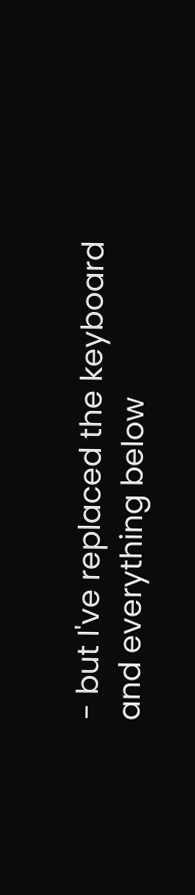- but I've replaced the keyboard and everything below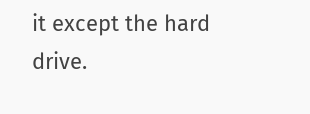it except the hard drive.